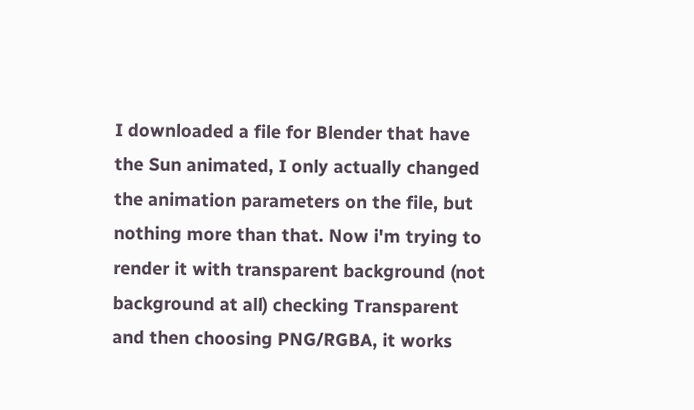I downloaded a file for Blender that have the Sun animated, I only actually changed the animation parameters on the file, but nothing more than that. Now i'm trying to render it with transparent background (not background at all) checking Transparent and then choosing PNG/RGBA, it works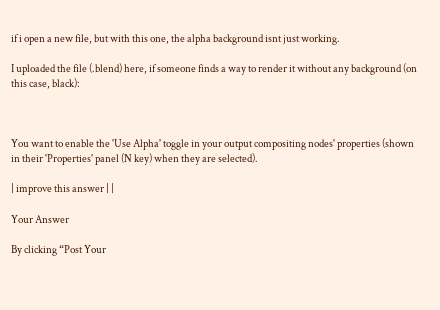if i open a new file, but with this one, the alpha background isnt just working.

I uploaded the file (.blend) here, if someone finds a way to render it without any background (on this case, black):



You want to enable the 'Use Alpha' toggle in your output compositing nodes' properties (shown in their 'Properties' panel (N key) when they are selected).

| improve this answer | |

Your Answer

By clicking “Post Your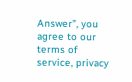Answer”, you agree to our terms of service, privacy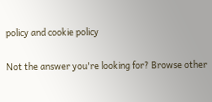policy and cookie policy

Not the answer you're looking for? Browse other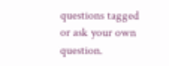questions tagged or ask your own question.